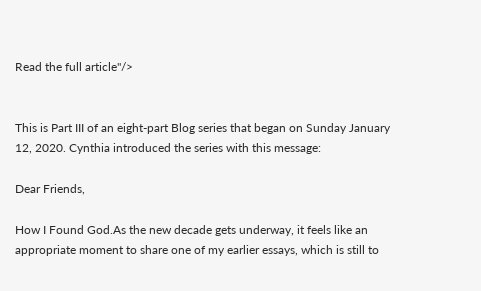Read the full article"/>


This is Part III of an eight-part Blog series that began on Sunday January 12, 2020. Cynthia introduced the series with this message:

Dear Friends,

How I Found God.As the new decade gets underway, it feels like an appropriate moment to share one of my earlier essays, which is still to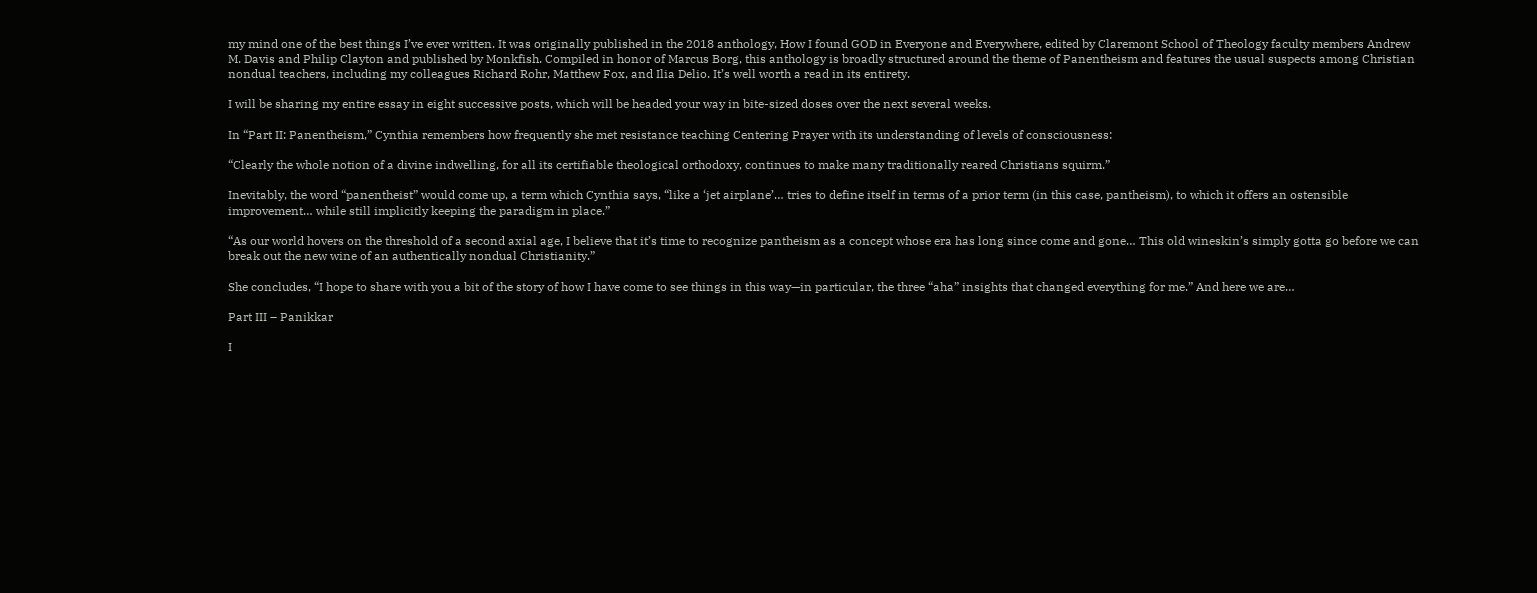my mind one of the best things I’ve ever written. It was originally published in the 2018 anthology, How I found GOD in Everyone and Everywhere, edited by Claremont School of Theology faculty members Andrew M. Davis and Philip Clayton and published by Monkfish. Compiled in honor of Marcus Borg, this anthology is broadly structured around the theme of Panentheism and features the usual suspects among Christian nondual teachers, including my colleagues Richard Rohr, Matthew Fox, and Ilia Delio. It’s well worth a read in its entirety.

I will be sharing my entire essay in eight successive posts, which will be headed your way in bite-sized doses over the next several weeks.

In “Part II: Panentheism,” Cynthia remembers how frequently she met resistance teaching Centering Prayer with its understanding of levels of consciousness:

“Clearly the whole notion of a divine indwelling, for all its certifiable theological orthodoxy, continues to make many traditionally reared Christians squirm.”

Inevitably, the word “panentheist” would come up, a term which Cynthia says, “like a ‘jet airplane’… tries to define itself in terms of a prior term (in this case, pantheism), to which it offers an ostensible improvement… while still implicitly keeping the paradigm in place.”

“As our world hovers on the threshold of a second axial age, I believe that it’s time to recognize pantheism as a concept whose era has long since come and gone… This old wineskin’s simply gotta go before we can break out the new wine of an authentically nondual Christianity.”

She concludes, “I hope to share with you a bit of the story of how I have come to see things in this way—in particular, the three “aha” insights that changed everything for me.” And here we are…

Part III – Panikkar

I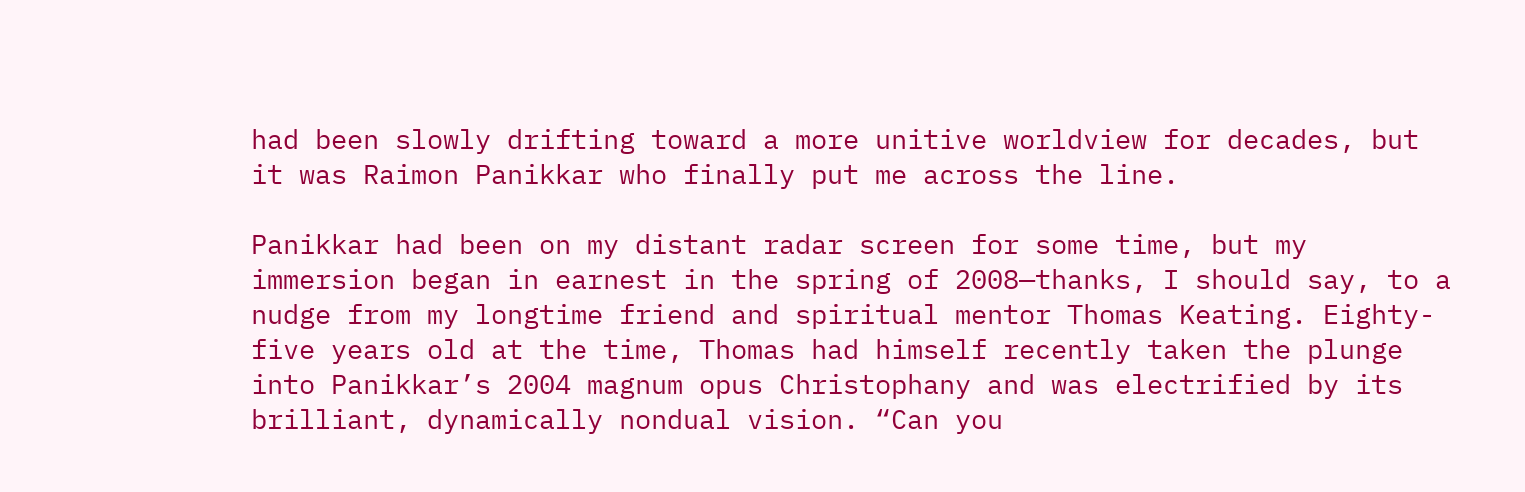had been slowly drifting toward a more unitive worldview for decades, but it was Raimon Panikkar who finally put me across the line.

Panikkar had been on my distant radar screen for some time, but my immersion began in earnest in the spring of 2008—thanks, I should say, to a nudge from my longtime friend and spiritual mentor Thomas Keating. Eighty-five years old at the time, Thomas had himself recently taken the plunge into Panikkar’s 2004 magnum opus Christophany and was electrified by its brilliant, dynamically nondual vision. “Can you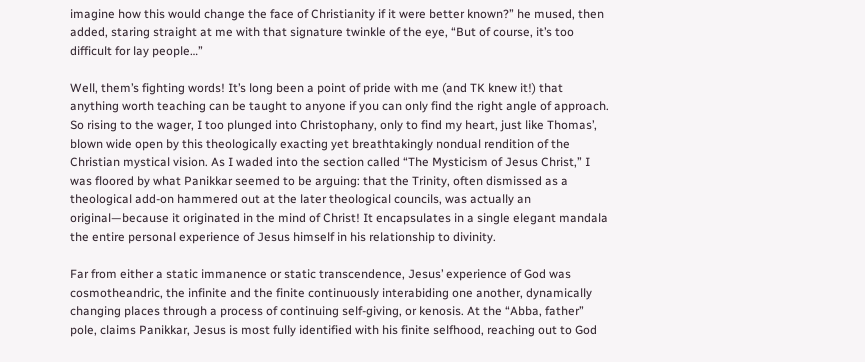imagine how this would change the face of Christianity if it were better known?” he mused, then added, staring straight at me with that signature twinkle of the eye, “But of course, it’s too difficult for lay people…”

Well, them’s fighting words! It’s long been a point of pride with me (and TK knew it!) that anything worth teaching can be taught to anyone if you can only find the right angle of approach. So rising to the wager, I too plunged into Christophany, only to find my heart, just like Thomas’, blown wide open by this theologically exacting yet breathtakingly nondual rendition of the Christian mystical vision. As I waded into the section called “The Mysticism of Jesus Christ,” I was floored by what Panikkar seemed to be arguing: that the Trinity, often dismissed as a theological add-on hammered out at the later theological councils, was actually an original—because it originated in the mind of Christ! It encapsulates in a single elegant mandala the entire personal experience of Jesus himself in his relationship to divinity.

Far from either a static immanence or static transcendence, Jesus’ experience of God was cosmotheandric, the infinite and the finite continuously interabiding one another, dynamically changing places through a process of continuing self-giving, or kenosis. At the “Abba, father” pole, claims Panikkar, Jesus is most fully identified with his finite selfhood, reaching out to God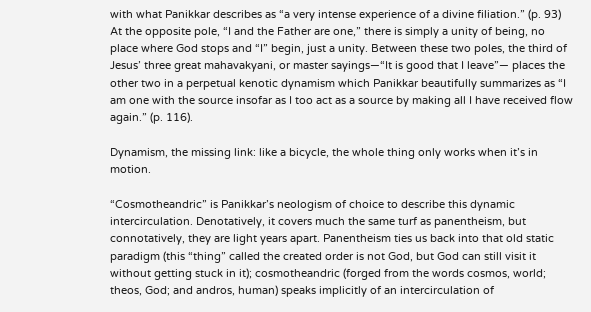with what Panikkar describes as “a very intense experience of a divine filiation.” (p. 93) At the opposite pole, “I and the Father are one,” there is simply a unity of being, no place where God stops and “I” begin, just a unity. Between these two poles, the third of Jesus’ three great mahavakyani, or master sayings—“It is good that I leave”— places the other two in a perpetual kenotic dynamism which Panikkar beautifully summarizes as “I am one with the source insofar as I too act as a source by making all I have received flow again.” (p. 116).

Dynamism, the missing link: like a bicycle, the whole thing only works when it’s in motion.

“Cosmotheandric” is Panikkar’s neologism of choice to describe this dynamic intercirculation. Denotatively, it covers much the same turf as panentheism, but connotatively, they are light years apart. Panentheism ties us back into that old static paradigm (this “thing” called the created order is not God, but God can still visit it without getting stuck in it); cosmotheandric (forged from the words cosmos, world; theos, God; and andros, human) speaks implicitly of an intercirculation of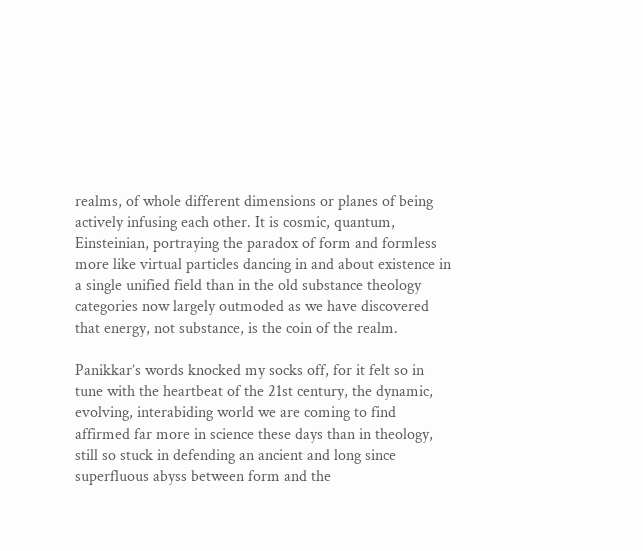realms, of whole different dimensions or planes of being actively infusing each other. It is cosmic, quantum, Einsteinian, portraying the paradox of form and formless more like virtual particles dancing in and about existence in a single unified field than in the old substance theology categories now largely outmoded as we have discovered that energy, not substance, is the coin of the realm.

Panikkar’s words knocked my socks off, for it felt so in tune with the heartbeat of the 21st century, the dynamic, evolving, interabiding world we are coming to find affirmed far more in science these days than in theology, still so stuck in defending an ancient and long since superfluous abyss between form and the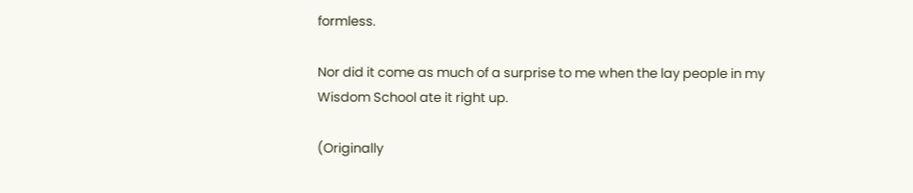formless.

Nor did it come as much of a surprise to me when the lay people in my Wisdom School ate it right up.

(Originally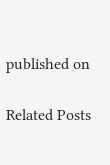published on

Related Posts